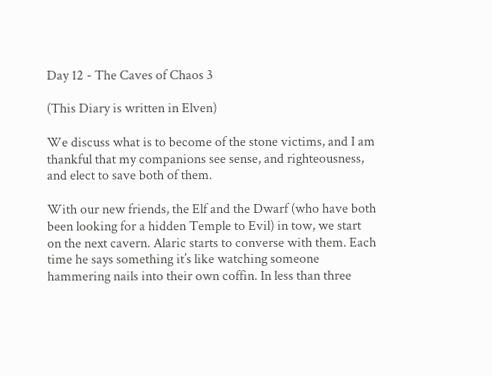Day 12 - The Caves of Chaos 3

(This Diary is written in Elven)

We discuss what is to become of the stone victims, and I am thankful that my companions see sense, and righteousness, and elect to save both of them.

With our new friends, the Elf and the Dwarf (who have both been looking for a hidden Temple to Evil) in tow, we start on the next cavern. Alaric starts to converse with them. Each time he says something it’s like watching someone hammering nails into their own coffin. In less than three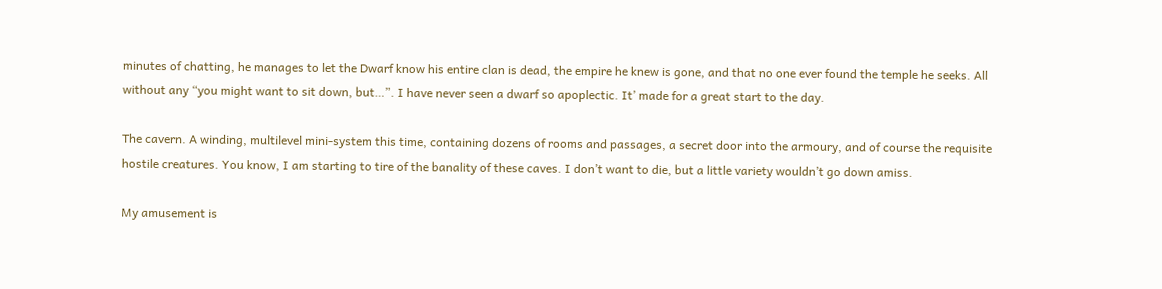minutes of chatting, he manages to let the Dwarf know his entire clan is dead, the empire he knew is gone, and that no one ever found the temple he seeks. All without any “you might want to sit down, but…”. I have never seen a dwarf so apoplectic. It’ made for a great start to the day.

The cavern. A winding, multilevel mini-system this time, containing dozens of rooms and passages, a secret door into the armoury, and of course the requisite hostile creatures. You know, I am starting to tire of the banality of these caves. I don’t want to die, but a little variety wouldn’t go down amiss.

My amusement is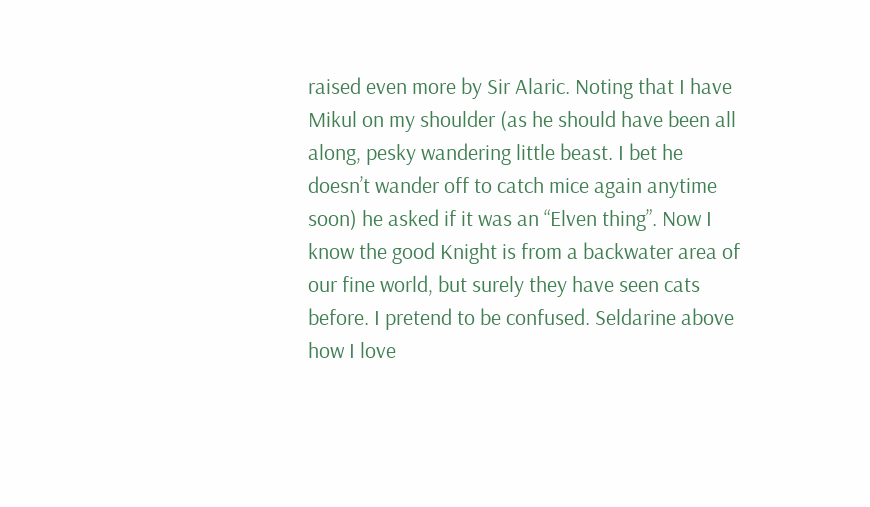raised even more by Sir Alaric. Noting that I have Mikul on my shoulder (as he should have been all along, pesky wandering little beast. I bet he doesn’t wander off to catch mice again anytime soon) he asked if it was an “Elven thing”. Now I know the good Knight is from a backwater area of our fine world, but surely they have seen cats before. I pretend to be confused. Seldarine above how I love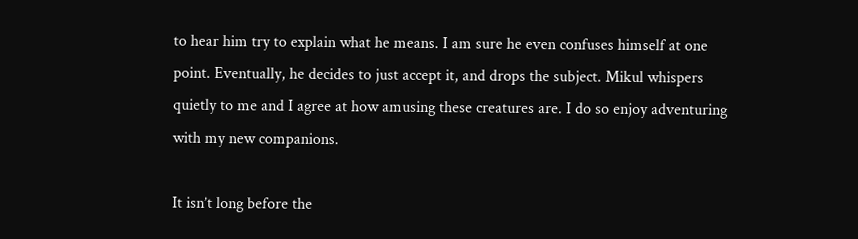to hear him try to explain what he means. I am sure he even confuses himself at one point. Eventually, he decides to just accept it, and drops the subject. Mikul whispers quietly to me and I agree at how amusing these creatures are. I do so enjoy adventuring with my new companions.

It isn’t long before the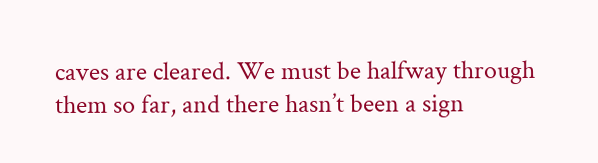caves are cleared. We must be halfway through them so far, and there hasn’t been a sign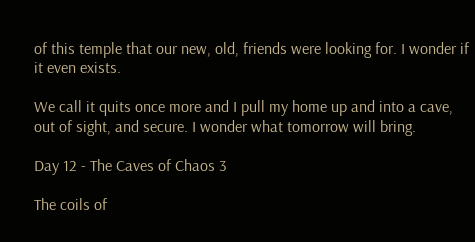of this temple that our new, old, friends were looking for. I wonder if it even exists.

We call it quits once more and I pull my home up and into a cave, out of sight, and secure. I wonder what tomorrow will bring.

Day 12 - The Caves of Chaos 3

The coils of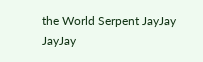the World Serpent JayJay JayJay